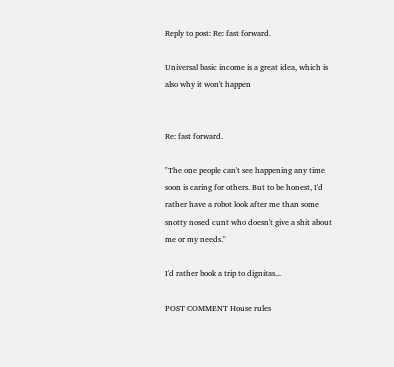Reply to post: Re: fast forward.

Universal basic income is a great idea, which is also why it won't happen


Re: fast forward.

"The one people can't see happening any time soon is caring for others. But to be honest, I'd rather have a robot look after me than some snotty nosed cunt who doesn't give a shit about me or my needs."

I'd rather book a trip to dignitas...

POST COMMENT House rules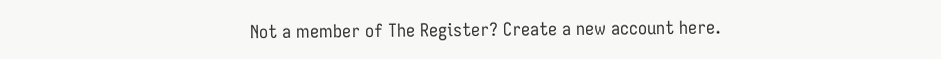Not a member of The Register? Create a new account here.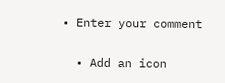• Enter your comment

  • Add an icon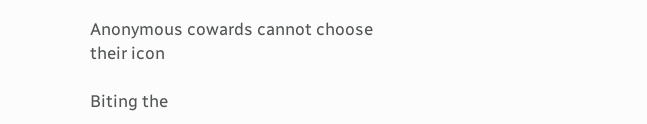Anonymous cowards cannot choose their icon

Biting the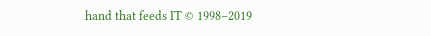hand that feeds IT © 1998–2019